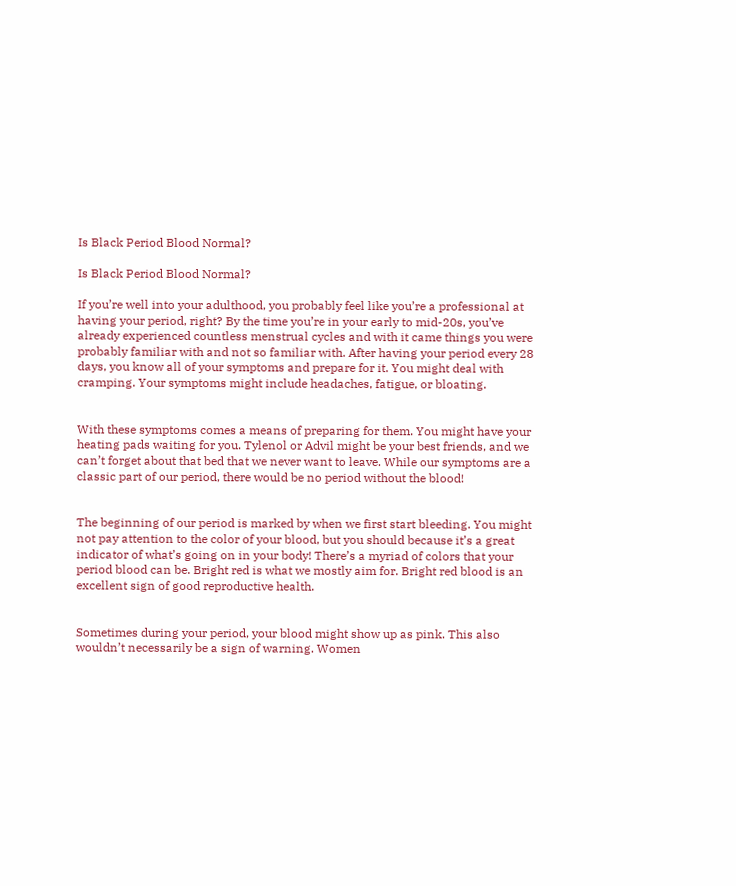Is Black Period Blood Normal?

Is Black Period Blood Normal?

If you’re well into your adulthood, you probably feel like you’re a professional at having your period, right? By the time you’re in your early to mid-20s, you’ve already experienced countless menstrual cycles and with it came things you were probably familiar with and not so familiar with. After having your period every 28 days, you know all of your symptoms and prepare for it. You might deal with cramping. Your symptoms might include headaches, fatigue, or bloating.


With these symptoms comes a means of preparing for them. You might have your heating pads waiting for you. Tylenol or Advil might be your best friends, and we can’t forget about that bed that we never want to leave. While our symptoms are a classic part of our period, there would be no period without the blood!


The beginning of our period is marked by when we first start bleeding. You might not pay attention to the color of your blood, but you should because it’s a great indicator of what’s going on in your body! There’s a myriad of colors that your period blood can be. Bright red is what we mostly aim for. Bright red blood is an excellent sign of good reproductive health.


Sometimes during your period, your blood might show up as pink. This also wouldn’t necessarily be a sign of warning. Women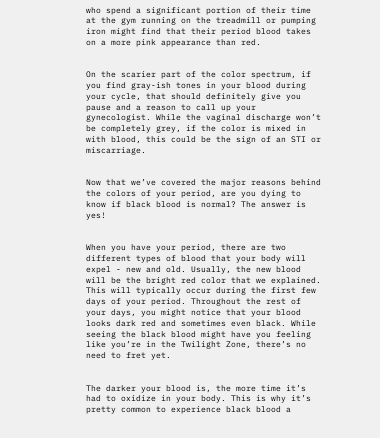who spend a significant portion of their time at the gym running on the treadmill or pumping iron might find that their period blood takes on a more pink appearance than red.


On the scarier part of the color spectrum, if you find gray-ish tones in your blood during your cycle, that should definitely give you pause and a reason to call up your gynecologist. While the vaginal discharge won’t be completely grey, if the color is mixed in with blood, this could be the sign of an STI or miscarriage.


Now that we’ve covered the major reasons behind the colors of your period, are you dying to know if black blood is normal? The answer is yes!


When you have your period, there are two different types of blood that your body will expel - new and old. Usually, the new blood will be the bright red color that we explained. This will typically occur during the first few days of your period. Throughout the rest of your days, you might notice that your blood looks dark red and sometimes even black. While seeing the black blood might have you feeling like you’re in the Twilight Zone, there’s no need to fret yet.


The darker your blood is, the more time it’s had to oxidize in your body. This is why it’s pretty common to experience black blood a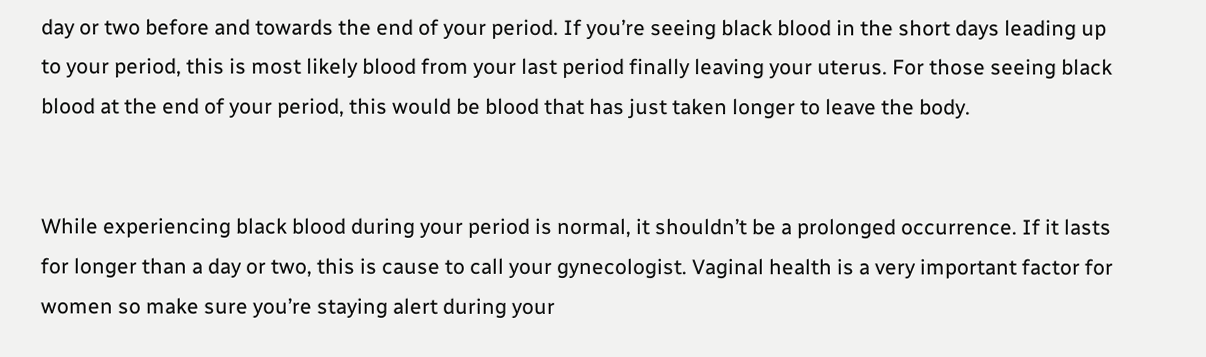day or two before and towards the end of your period. If you’re seeing black blood in the short days leading up to your period, this is most likely blood from your last period finally leaving your uterus. For those seeing black blood at the end of your period, this would be blood that has just taken longer to leave the body.


While experiencing black blood during your period is normal, it shouldn’t be a prolonged occurrence. If it lasts for longer than a day or two, this is cause to call your gynecologist. Vaginal health is a very important factor for women so make sure you’re staying alert during your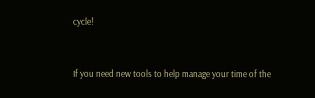cycle!


If you need new tools to help manage your time of the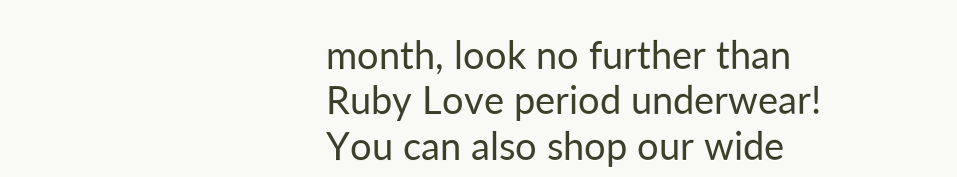month, look no further than Ruby Love period underwear! You can also shop our wide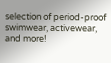selection of period-proof swimwear, activewear, and more!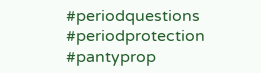#periodquestions #periodprotection #pantyprop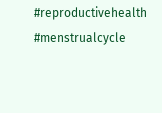#reproductivehealth #menstrualcycle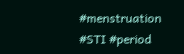#menstruation #STI #period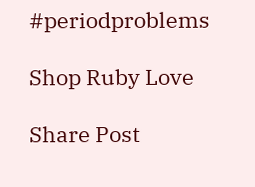#periodproblems

Shop Ruby Love

Share Post